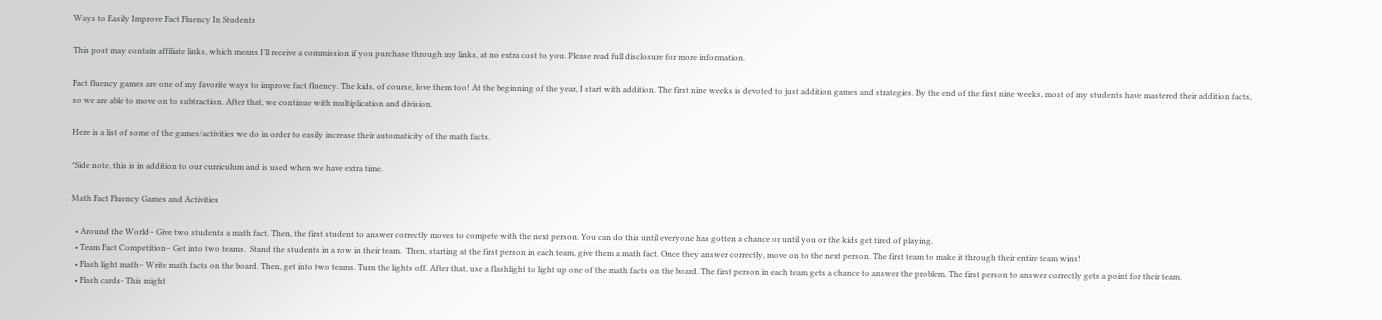Ways to Easily Improve Fact Fluency In Students

This post may contain affiliate links, which means I’ll receive a commission if you purchase through my links, at no extra cost to you. Please read full disclosure for more information.

Fact fluency games are one of my favorite ways to improve fact fluency. The kids, of course, love them too! At the beginning of the year, I start with addition. The first nine weeks is devoted to just addition games and strategies. By the end of the first nine weeks, most of my students have mastered their addition facts, so we are able to move on to subtraction. After that, we continue with multiplication and division.

Here is a list of some of the games/activities we do in order to easily increase their automaticity of the math facts.

*Side note, this is in addition to our curriculum and is used when we have extra time.

Math Fact Fluency Games and Activities

  • Around the World– Give two students a math fact. Then, the first student to answer correctly moves to compete with the next person. You can do this until everyone has gotten a chance or until you or the kids get tired of playing.
  • Team Fact Competition– Get into two teams.  Stand the students in a row in their team.  Then, starting at the first person in each team, give them a math fact. Once they answer correctly, move on to the next person. The first team to make it through their entire team wins!
  • Flash light math– Write math facts on the board. Then, get into two teams. Turn the lights off. After that, use a flashlight to light up one of the math facts on the board. The first person in each team gets a chance to answer the problem. The first person to answer correctly gets a point for their team.
  • Flash cards- This might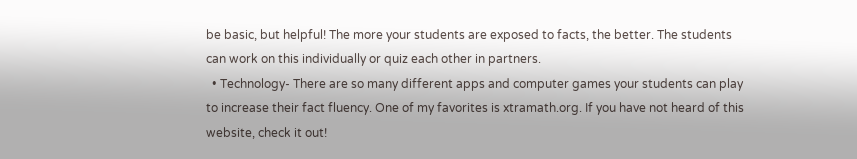be basic, but helpful! The more your students are exposed to facts, the better. The students can work on this individually or quiz each other in partners.
  • Technology- There are so many different apps and computer games your students can play to increase their fact fluency. One of my favorites is xtramath.org. If you have not heard of this website, check it out!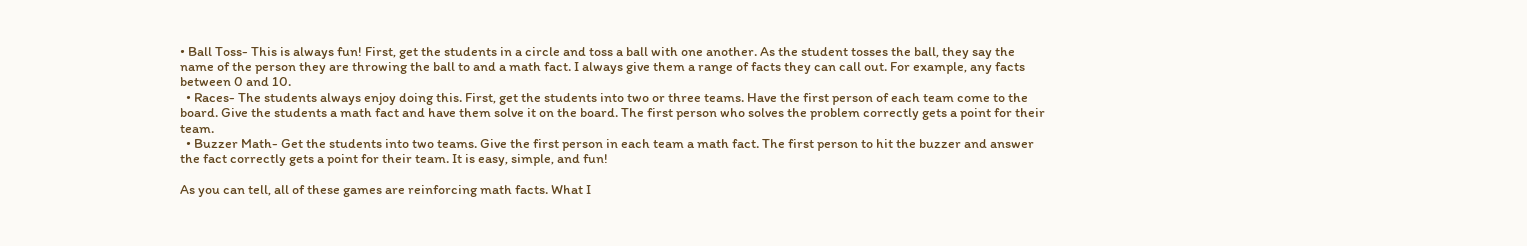• Ball Toss- This is always fun! First, get the students in a circle and toss a ball with one another. As the student tosses the ball, they say the name of the person they are throwing the ball to and a math fact. I always give them a range of facts they can call out. For example, any facts between 0 and 10.
  • Races- The students always enjoy doing this. First, get the students into two or three teams. Have the first person of each team come to the board. Give the students a math fact and have them solve it on the board. The first person who solves the problem correctly gets a point for their team.
  • Buzzer Math- Get the students into two teams. Give the first person in each team a math fact. The first person to hit the buzzer and answer the fact correctly gets a point for their team. It is easy, simple, and fun!

As you can tell, all of these games are reinforcing math facts. What I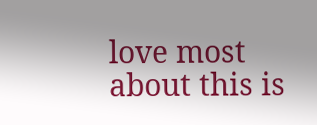love most about this is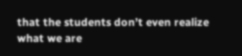that the students don’t even realize what we are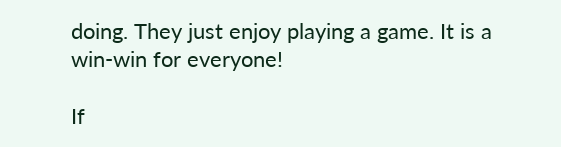doing. They just enjoy playing a game. It is a win-win for everyone!

If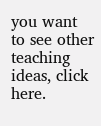you want to see other teaching ideas, click here.